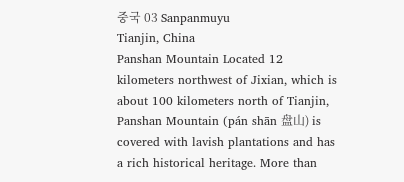중국 03 Sanpanmuyu
Tianjin, China
Panshan Mountain Located 12 kilometers northwest of Jixian, which is about 100 kilometers north of Tianjin, Panshan Mountain (pán shān 盘山) is covered with lavish plantations and has a rich historical heritage. More than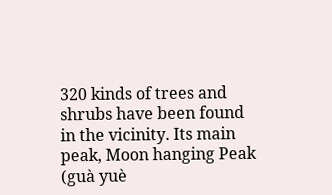320 kinds of trees and shrubs have been found in the vicinity. Its main peak, Moon hanging Peak (guà yuè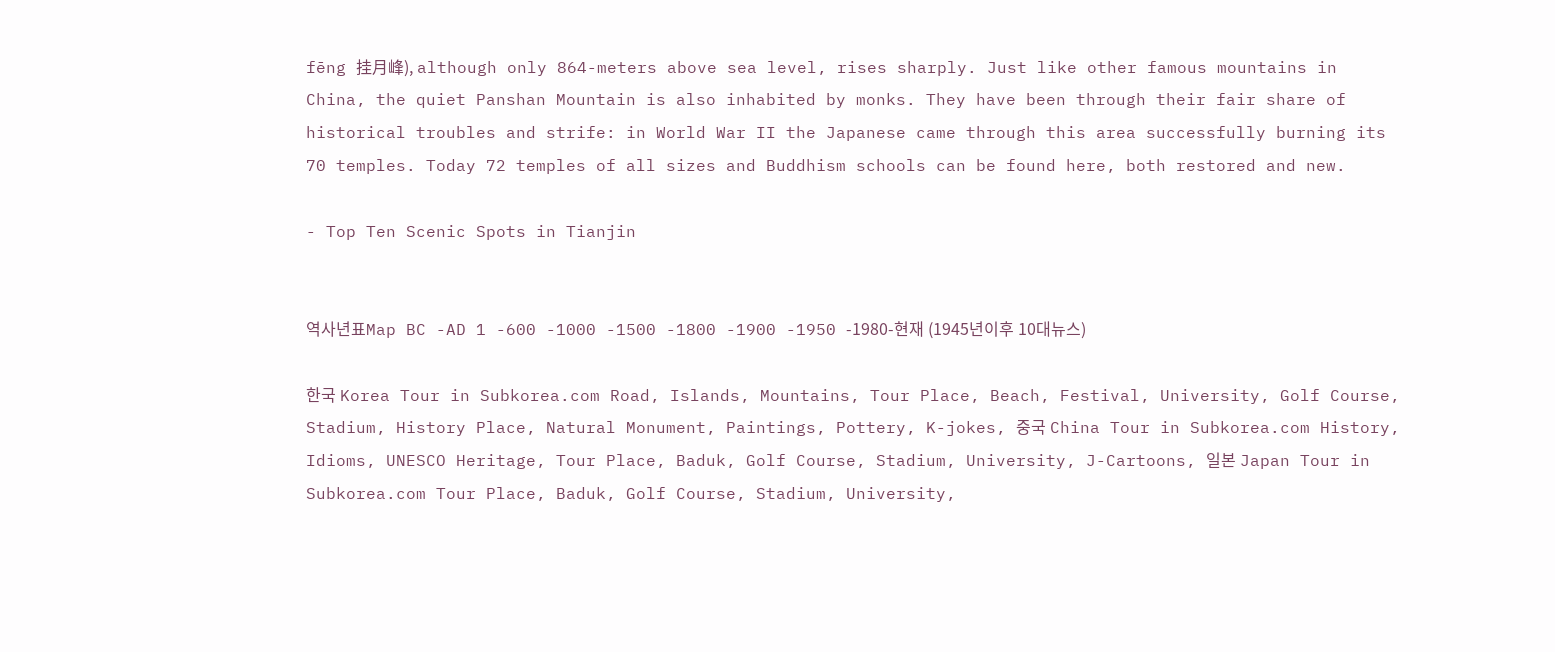fēng 挂月峰), although only 864-meters above sea level, rises sharply. Just like other famous mountains in China, the quiet Panshan Mountain is also inhabited by monks. They have been through their fair share of historical troubles and strife: in World War II the Japanese came through this area successfully burning its 70 temples. Today 72 temples of all sizes and Buddhism schools can be found here, both restored and new.

- Top Ten Scenic Spots in Tianjin


역사년표Map BC -AD 1 -600 -1000 -1500 -1800 -1900 -1950 -1980-현재 (1945년이후 10대뉴스)

한국 Korea Tour in Subkorea.com Road, Islands, Mountains, Tour Place, Beach, Festival, University, Golf Course, Stadium, History Place, Natural Monument, Paintings, Pottery, K-jokes, 중국 China Tour in Subkorea.com History, Idioms, UNESCO Heritage, Tour Place, Baduk, Golf Course, Stadium, University, J-Cartoons, 일본 Japan Tour in Subkorea.com Tour Place, Baduk, Golf Course, Stadium, University,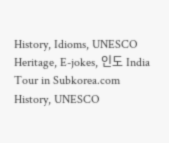History, Idioms, UNESCO Heritage, E-jokes, 인도 India Tour in Subkorea.com History, UNESCO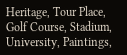Heritage, Tour Place, Golf Course, Stadium, University, Paintings,